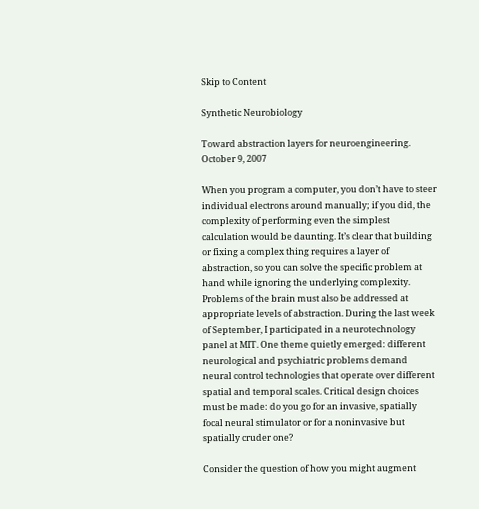Skip to Content

Synthetic Neurobiology

Toward abstraction layers for neuroengineering.
October 9, 2007

When you program a computer, you don’t have to steer individual electrons around manually; if you did, the complexity of performing even the simplest calculation would be daunting. It’s clear that building or fixing a complex thing requires a layer of abstraction, so you can solve the specific problem at hand while ignoring the underlying complexity. Problems of the brain must also be addressed at appropriate levels of abstraction. During the last week of September, I participated in a neurotechnology panel at MIT. One theme quietly emerged: different neurological and psychiatric problems demand neural control technologies that operate over different spatial and temporal scales. Critical design choices must be made: do you go for an invasive, spatially focal neural stimulator or for a noninvasive but spatially cruder one?

Consider the question of how you might augment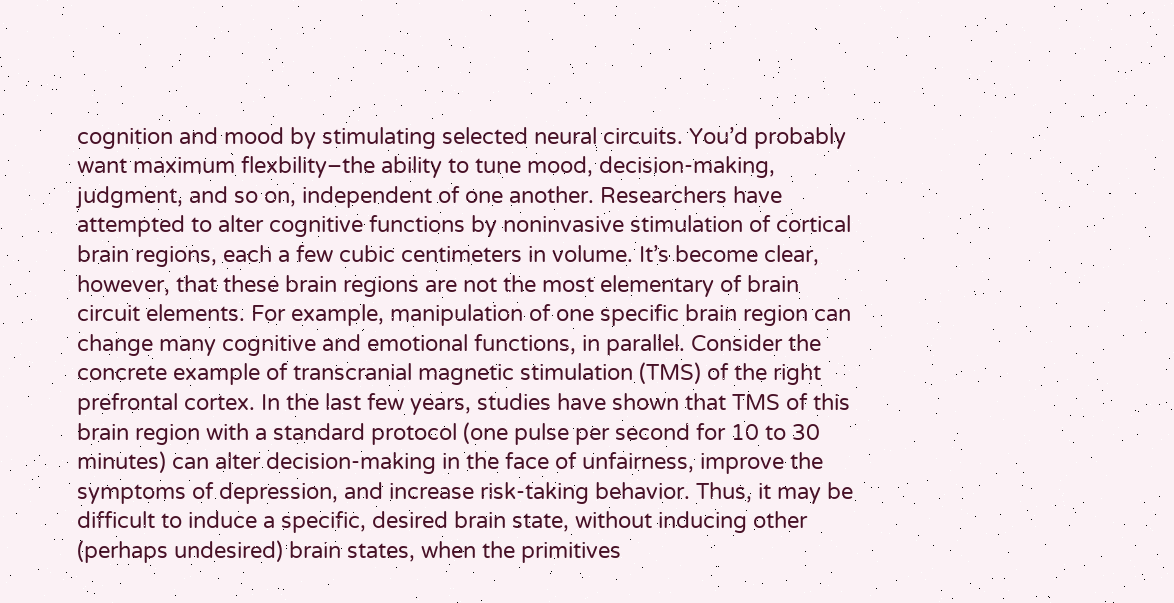cognition and mood by stimulating selected neural circuits. You’d probably want maximum flexbility–the ability to tune mood, decision-making, judgment, and so on, independent of one another. Researchers have attempted to alter cognitive functions by noninvasive stimulation of cortical brain regions, each a few cubic centimeters in volume. It’s become clear, however, that these brain regions are not the most elementary of brain circuit elements. For example, manipulation of one specific brain region can change many cognitive and emotional functions, in parallel. Consider the concrete example of transcranial magnetic stimulation (TMS) of the right prefrontal cortex. In the last few years, studies have shown that TMS of this brain region with a standard protocol (one pulse per second for 10 to 30 minutes) can alter decision-making in the face of unfairness, improve the symptoms of depression, and increase risk-taking behavior. Thus, it may be difficult to induce a specific, desired brain state, without inducing other (perhaps undesired) brain states, when the primitives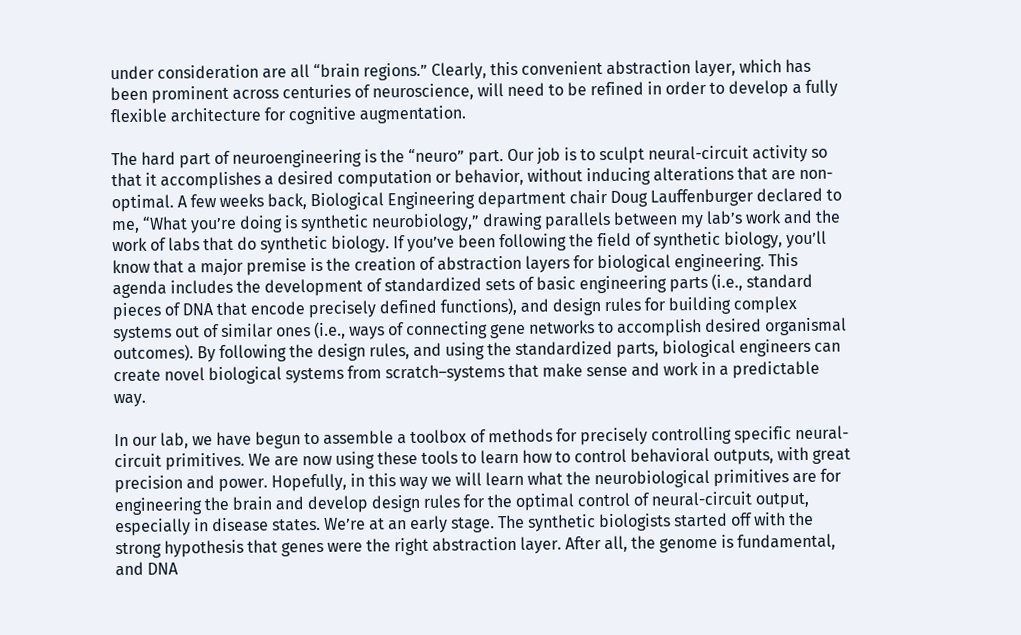under consideration are all “brain regions.” Clearly, this convenient abstraction layer, which has been prominent across centuries of neuroscience, will need to be refined in order to develop a fully flexible architecture for cognitive augmentation.

The hard part of neuroengineering is the “neuro” part. Our job is to sculpt neural-circuit activity so that it accomplishes a desired computation or behavior, without inducing alterations that are non-optimal. A few weeks back, Biological Engineering department chair Doug Lauffenburger declared to me, “What you’re doing is synthetic neurobiology,” drawing parallels between my lab’s work and the work of labs that do synthetic biology. If you’ve been following the field of synthetic biology, you’ll know that a major premise is the creation of abstraction layers for biological engineering. This agenda includes the development of standardized sets of basic engineering parts (i.e., standard pieces of DNA that encode precisely defined functions), and design rules for building complex systems out of similar ones (i.e., ways of connecting gene networks to accomplish desired organismal outcomes). By following the design rules, and using the standardized parts, biological engineers can create novel biological systems from scratch–systems that make sense and work in a predictable way.

In our lab, we have begun to assemble a toolbox of methods for precisely controlling specific neural-circuit primitives. We are now using these tools to learn how to control behavioral outputs, with great precision and power. Hopefully, in this way we will learn what the neurobiological primitives are for engineering the brain and develop design rules for the optimal control of neural-circuit output, especially in disease states. We’re at an early stage. The synthetic biologists started off with the strong hypothesis that genes were the right abstraction layer. After all, the genome is fundamental, and DNA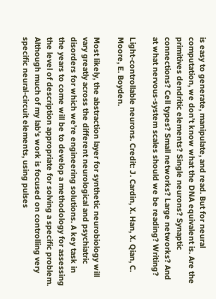is easy to generate, manipulate, and read. But for neural computation, we don’t know what the DNA equivalent is. Are the primitives dendritic elements? Single neurons? Synaptic connections? Cell types? Small networks? Large networks? And at what nervous-system scales should we be reading? Writing?

Light-controllable neurons. Credit: J. Cardin, X. Han, X. Qian, C. Moore, E. Boyden.

Most likely, the abstraction layer for synthetic neurobiology will vary greatly across the different neurological and psychiatric disorders for which we’re engineering solutions. A key task in the years to come will be to develop a methodology for assessing the level of description appropriate for solving a specific problem. Although much of my lab’s work is focused on controlling very specific neural-circuit elements, using pulses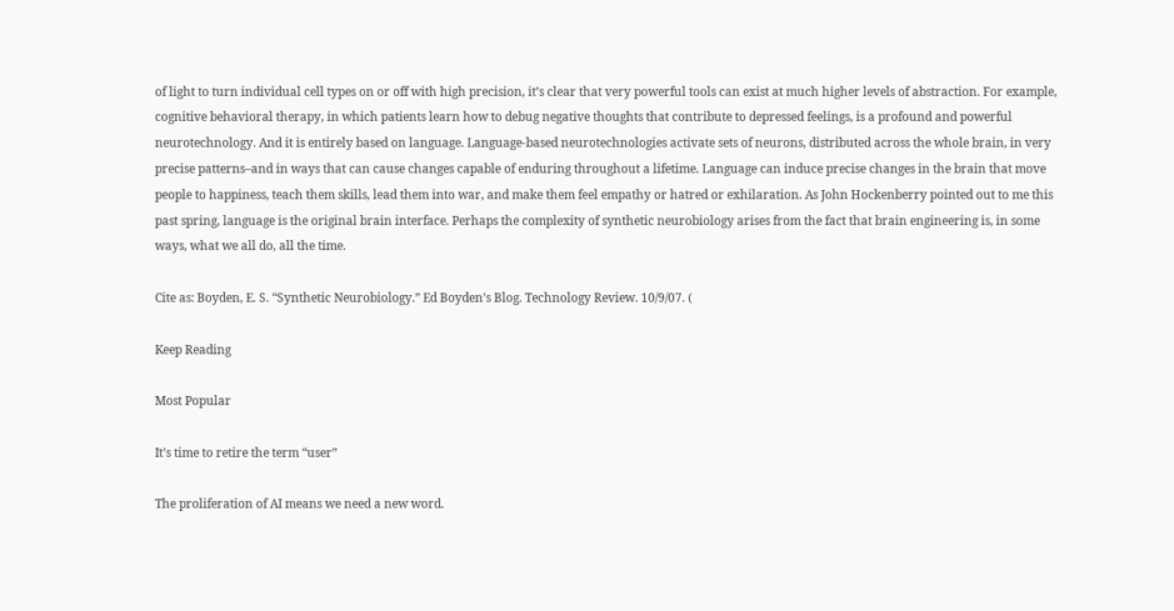of light to turn individual cell types on or off with high precision, it’s clear that very powerful tools can exist at much higher levels of abstraction. For example, cognitive behavioral therapy, in which patients learn how to debug negative thoughts that contribute to depressed feelings, is a profound and powerful neurotechnology. And it is entirely based on language. Language-based neurotechnologies activate sets of neurons, distributed across the whole brain, in very precise patterns–and in ways that can cause changes capable of enduring throughout a lifetime. Language can induce precise changes in the brain that move people to happiness, teach them skills, lead them into war, and make them feel empathy or hatred or exhilaration. As John Hockenberry pointed out to me this past spring, language is the original brain interface. Perhaps the complexity of synthetic neurobiology arises from the fact that brain engineering is, in some ways, what we all do, all the time.

Cite as: Boyden, E. S. “Synthetic Neurobiology.” Ed Boyden’s Blog. Technology Review. 10/9/07. (

Keep Reading

Most Popular

It’s time to retire the term “user”

The proliferation of AI means we need a new word.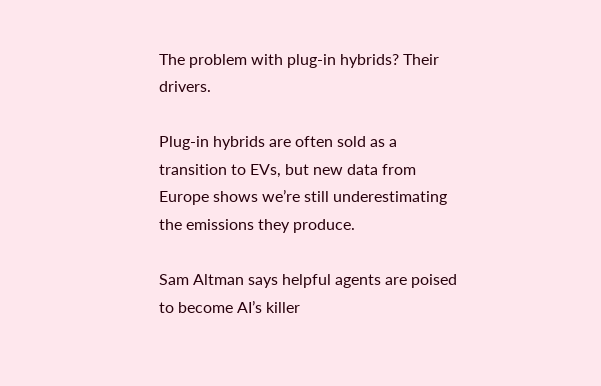The problem with plug-in hybrids? Their drivers.

Plug-in hybrids are often sold as a transition to EVs, but new data from Europe shows we’re still underestimating the emissions they produce.

Sam Altman says helpful agents are poised to become AI’s killer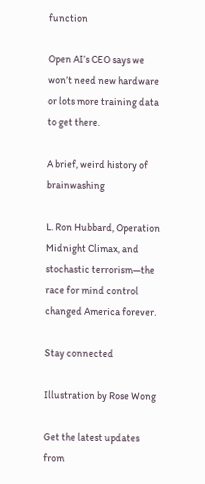function

Open AI’s CEO says we won’t need new hardware or lots more training data to get there.

A brief, weird history of brainwashing

L. Ron Hubbard, Operation Midnight Climax, and stochastic terrorism—the race for mind control changed America forever.

Stay connected

Illustration by Rose Wong

Get the latest updates from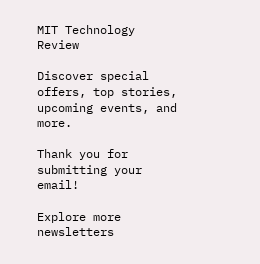MIT Technology Review

Discover special offers, top stories, upcoming events, and more.

Thank you for submitting your email!

Explore more newsletters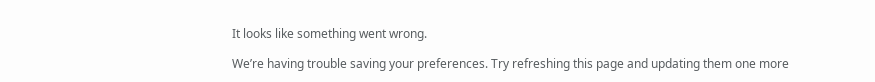It looks like something went wrong.

We’re having trouble saving your preferences. Try refreshing this page and updating them one more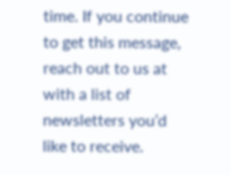time. If you continue to get this message, reach out to us at with a list of newsletters you’d like to receive.